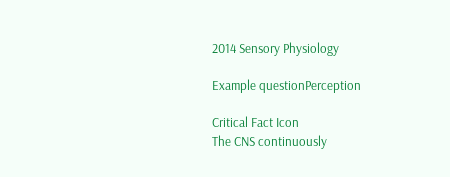2014 Sensory Physiology

Example questionPerception

Critical Fact Icon
The CNS continuously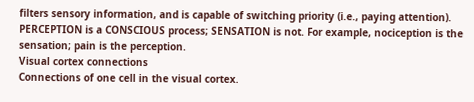filters sensory information, and is capable of switching priority (i.e., paying attention).  PERCEPTION is a CONSCIOUS process; SENSATION is not. For example, nociception is the sensation; pain is the perception.
Visual cortex connections
Connections of one cell in the visual cortex.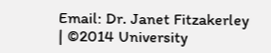Email: Dr. Janet Fitzakerley | ©2014 University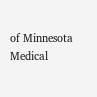of Minnesota Medical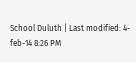School Duluth | Last modified: 4-feb-14 8:26 PM